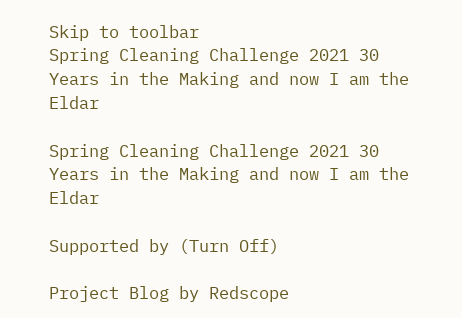Skip to toolbar
Spring Cleaning Challenge 2021 30 Years in the Making and now I am the Eldar

Spring Cleaning Challenge 2021 30 Years in the Making and now I am the Eldar

Supported by (Turn Off)

Project Blog by Redscope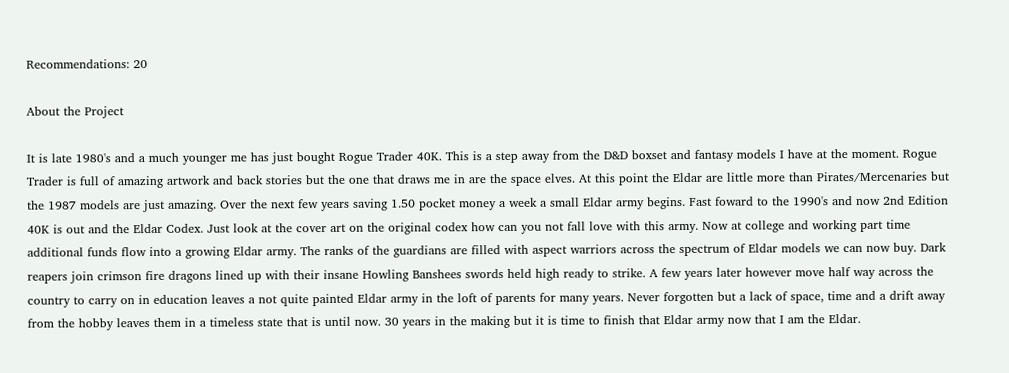Recommendations: 20

About the Project

It is late 1980's and a much younger me has just bought Rogue Trader 40K. This is a step away from the D&D boxset and fantasy models I have at the moment. Rogue Trader is full of amazing artwork and back stories but the one that draws me in are the space elves. At this point the Eldar are little more than Pirates/Mercenaries but the 1987 models are just amazing. Over the next few years saving 1.50 pocket money a week a small Eldar army begins. Fast foward to the 1990's and now 2nd Edition 40K is out and the Eldar Codex. Just look at the cover art on the original codex how can you not fall love with this army. Now at college and working part time additional funds flow into a growing Eldar army. The ranks of the guardians are filled with aspect warriors across the spectrum of Eldar models we can now buy. Dark reapers join crimson fire dragons lined up with their insane Howling Banshees swords held high ready to strike. A few years later however move half way across the country to carry on in education leaves a not quite painted Eldar army in the loft of parents for many years. Never forgotten but a lack of space, time and a drift away from the hobby leaves them in a timeless state that is until now. 30 years in the making but it is time to finish that Eldar army now that I am the Eldar.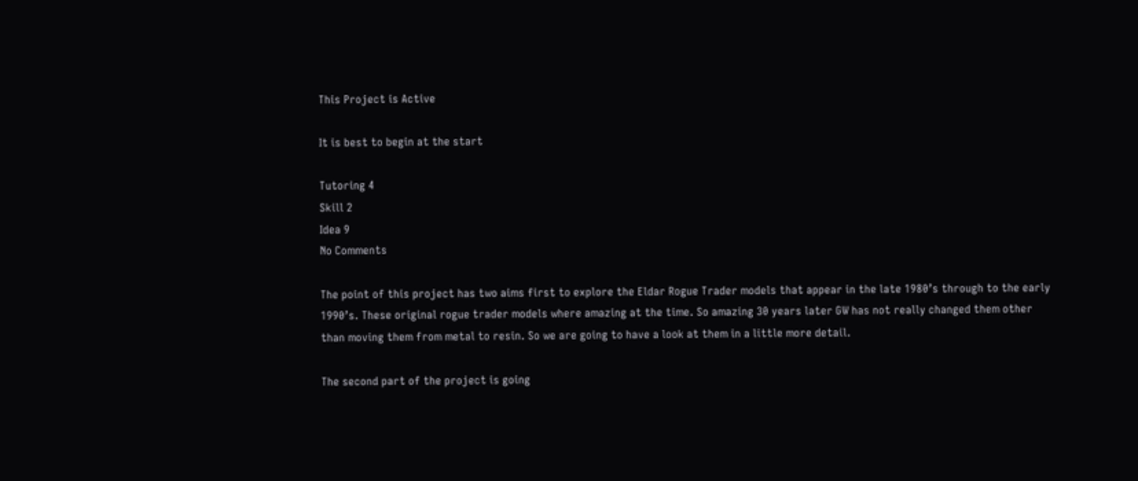This Project is Active

It is best to begin at the start

Tutoring 4
Skill 2
Idea 9
No Comments

The point of this project has two aims first to explore the Eldar Rogue Trader models that appear in the late 1980’s through to the early 1990’s. These original rogue trader models where amazing at the time. So amazing 30 years later GW has not really changed them other than moving them from metal to resin. So we are going to have a look at them in a little more detail.

The second part of the project is going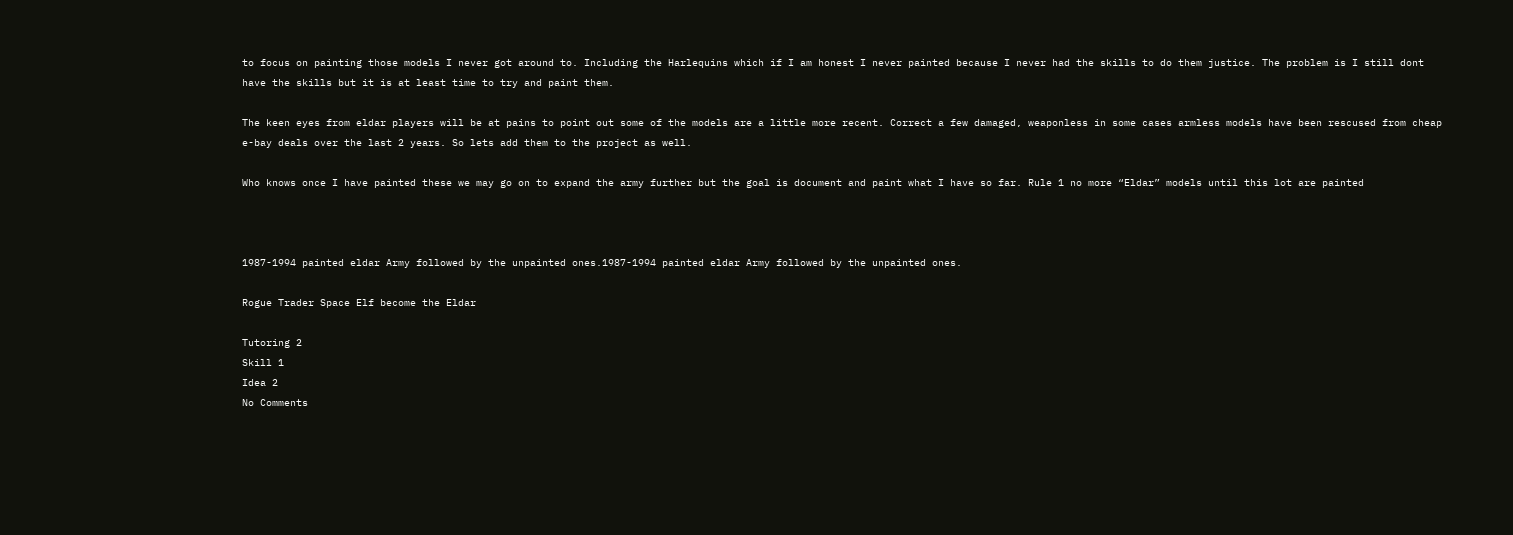to focus on painting those models I never got around to. Including the Harlequins which if I am honest I never painted because I never had the skills to do them justice. The problem is I still dont have the skills but it is at least time to try and paint them.

The keen eyes from eldar players will be at pains to point out some of the models are a little more recent. Correct a few damaged, weaponless in some cases armless models have been rescused from cheap e-bay deals over the last 2 years. So lets add them to the project as well.

Who knows once I have painted these we may go on to expand the army further but the goal is document and paint what I have so far. Rule 1 no more “Eldar” models until this lot are painted



1987-1994 painted eldar Army followed by the unpainted ones.1987-1994 painted eldar Army followed by the unpainted ones.

Rogue Trader Space Elf become the Eldar

Tutoring 2
Skill 1
Idea 2
No Comments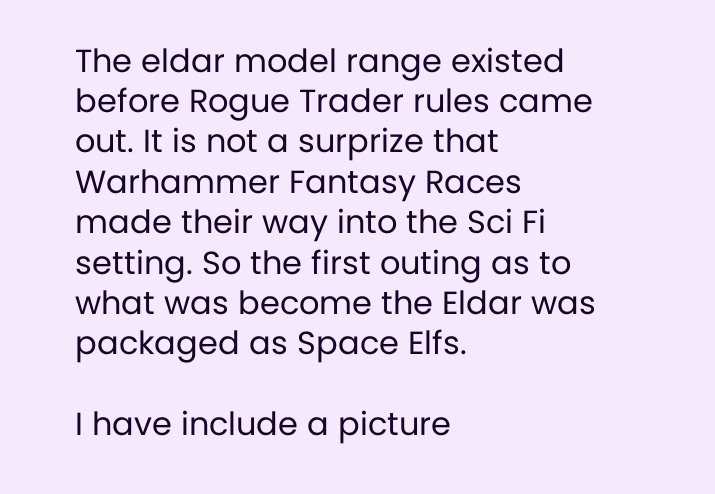The eldar model range existed before Rogue Trader rules came out. It is not a surprize that Warhammer Fantasy Races made their way into the Sci Fi setting. So the first outing as to what was become the Eldar was packaged as Space Elfs.

I have include a picture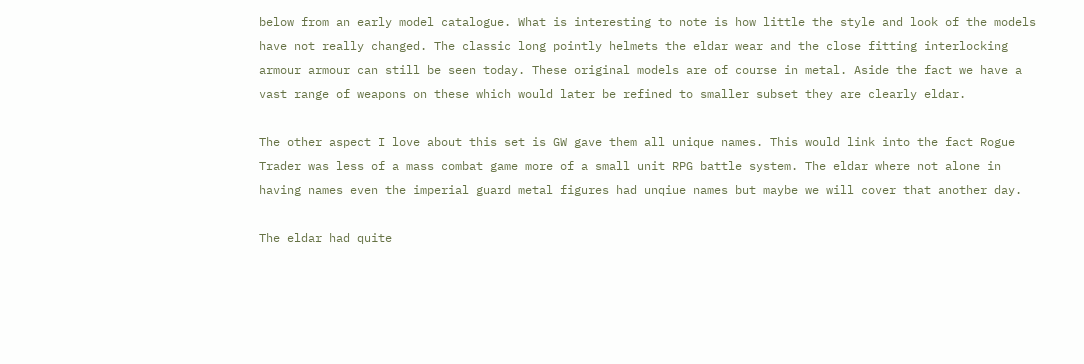below from an early model catalogue. What is interesting to note is how little the style and look of the models have not really changed. The classic long pointly helmets the eldar wear and the close fitting interlocking armour armour can still be seen today. These original models are of course in metal. Aside the fact we have a vast range of weapons on these which would later be refined to smaller subset they are clearly eldar.

The other aspect I love about this set is GW gave them all unique names. This would link into the fact Rogue Trader was less of a mass combat game more of a small unit RPG battle system. The eldar where not alone in having names even the imperial guard metal figures had unqiue names but maybe we will cover that another day.

The eldar had quite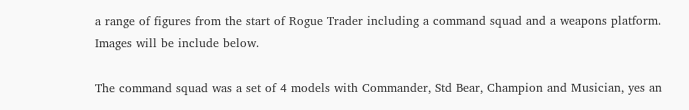a range of figures from the start of Rogue Trader including a command squad and a weapons platform. Images will be include below.

The command squad was a set of 4 models with Commander, Std Bear, Champion and Musician, yes an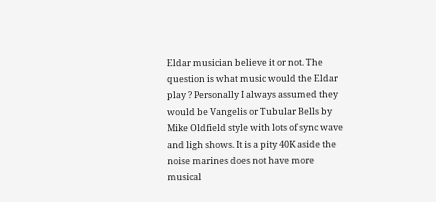Eldar musician believe it or not. The question is what music would the Eldar play ? Personally I always assumed they would be Vangelis or Tubular Bells by Mike Oldfield style with lots of sync wave and ligh shows. It is a pity 40K aside the noise marines does not have more musical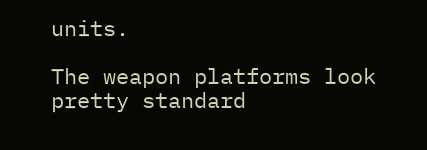units.

The weapon platforms look pretty standard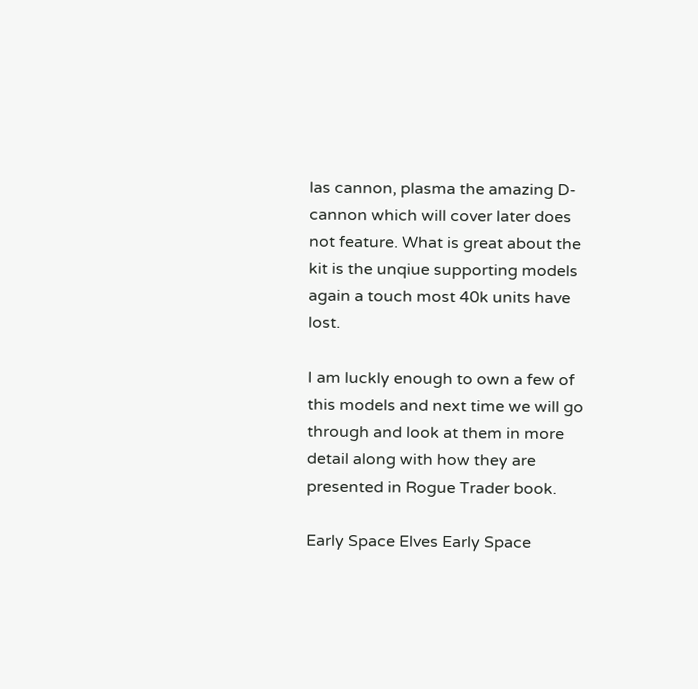las cannon, plasma the amazing D-cannon which will cover later does not feature. What is great about the kit is the unqiue supporting models again a touch most 40k units have lost.

I am luckly enough to own a few of this models and next time we will go through and look at them in more detail along with how they are presented in Rogue Trader book.

Early Space Elves Early Space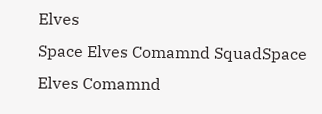Elves
Space Elves Comamnd SquadSpace Elves Comamnd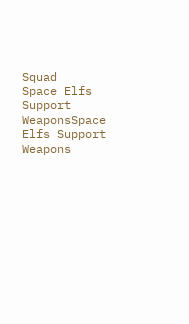Squad
Space Elfs Support WeaponsSpace Elfs Support Weapons